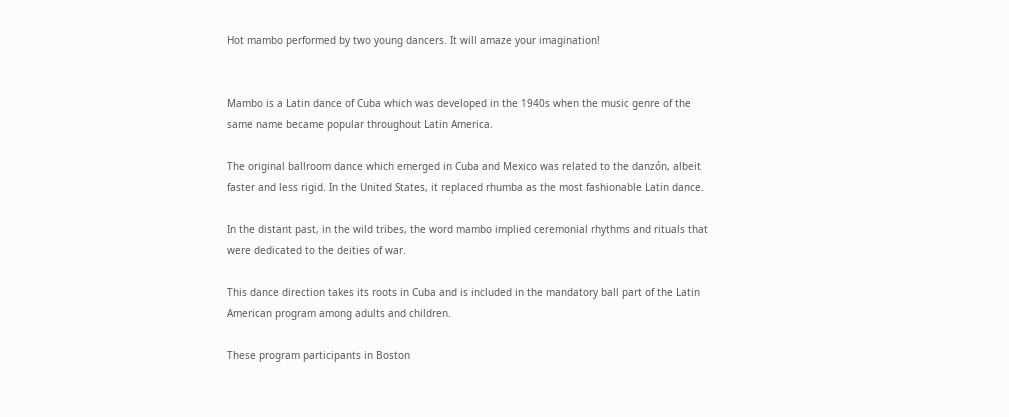Hot mambo performed by two young dancers. It will amaze your imagination!


Mambo is a Latin dance of Cuba which was developed in the 1940s when the music genre of the same name became popular throughout Latin America.

The original ballroom dance which emerged in Cuba and Mexico was related to the danzón, albeit faster and less rigid. In the United States, it replaced rhumba as the most fashionable Latin dance.

In the distant past, in the wild tribes, the word mambo implied ceremonial rhythms and rituals that were dedicated to the deities of war.

This dance direction takes its roots in Cuba and is included in the mandatory ball part of the Latin American program among adults and children.

These program participants in Boston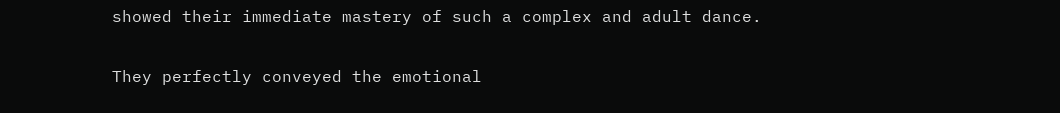showed their immediate mastery of such a complex and adult dance.

They perfectly conveyed the emotional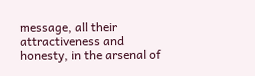message, all their attractiveness and honesty, in the arsenal of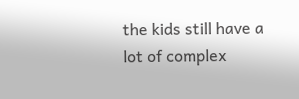the kids still have a lot of complex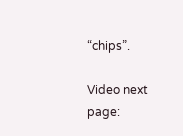“chips”.

Video next page: